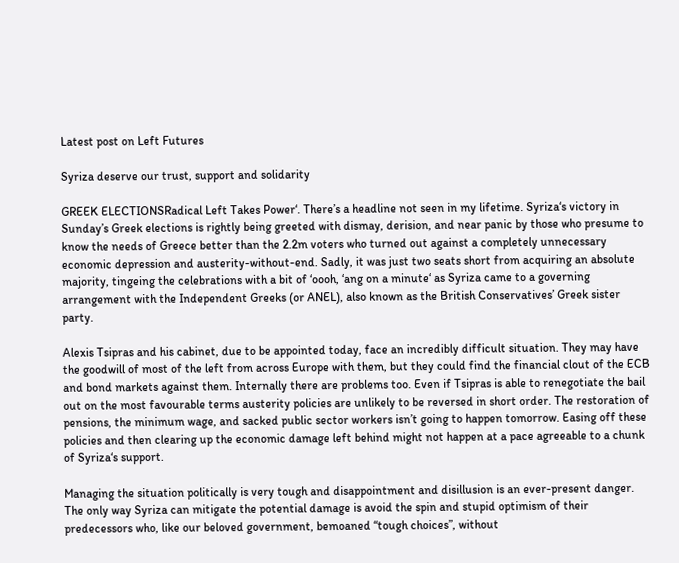Latest post on Left Futures

Syriza deserve our trust, support and solidarity

GREEK ELECTIONSRadical Left Takes Power‘. There’s a headline not seen in my lifetime. Syriza‘s victory in Sunday’s Greek elections is rightly being greeted with dismay, derision, and near panic by those who presume to know the needs of Greece better than the 2.2m voters who turned out against a completely unnecessary economic depression and austerity-without-end. Sadly, it was just two seats short from acquiring an absolute majority, tingeing the celebrations with a bit of ‘oooh, ‘ang on a minute‘ as Syriza came to a governing arrangement with the Independent Greeks (or ANEL), also known as the British Conservatives’ Greek sister party.

Alexis Tsipras and his cabinet, due to be appointed today, face an incredibly difficult situation. They may have the goodwill of most of the left from across Europe with them, but they could find the financial clout of the ECB and bond markets against them. Internally there are problems too. Even if Tsipras is able to renegotiate the bail out on the most favourable terms austerity policies are unlikely to be reversed in short order. The restoration of pensions, the minimum wage, and sacked public sector workers isn’t going to happen tomorrow. Easing off these policies and then clearing up the economic damage left behind might not happen at a pace agreeable to a chunk of Syriza‘s support.

Managing the situation politically is very tough and disappointment and disillusion is an ever-present danger. The only way Syriza can mitigate the potential damage is avoid the spin and stupid optimism of their predecessors who, like our beloved government, bemoaned “tough choices”, without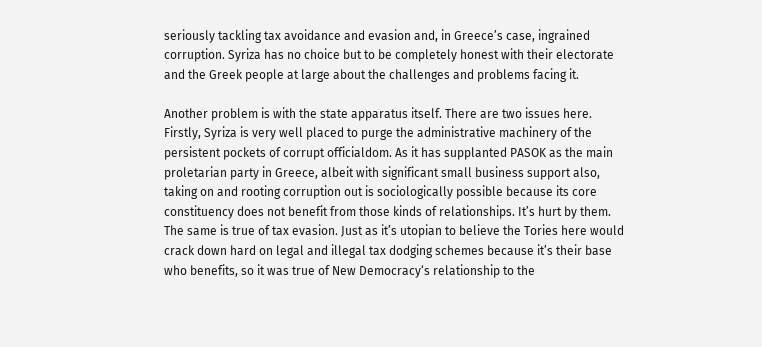seriously tackling tax avoidance and evasion and, in Greece’s case, ingrained corruption. Syriza has no choice but to be completely honest with their electorate and the Greek people at large about the challenges and problems facing it.

Another problem is with the state apparatus itself. There are two issues here. Firstly, Syriza is very well placed to purge the administrative machinery of the persistent pockets of corrupt officialdom. As it has supplanted PASOK as the main proletarian party in Greece, albeit with significant small business support also, taking on and rooting corruption out is sociologically possible because its core constituency does not benefit from those kinds of relationships. It’s hurt by them. The same is true of tax evasion. Just as it’s utopian to believe the Tories here would crack down hard on legal and illegal tax dodging schemes because it’s their base who benefits, so it was true of New Democracy‘s relationship to the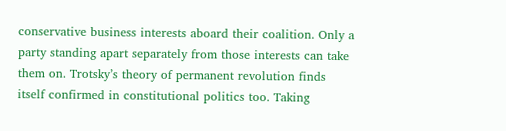conservative business interests aboard their coalition. Only a party standing apart separately from those interests can take them on. Trotsky’s theory of permanent revolution finds itself confirmed in constitutional politics too. Taking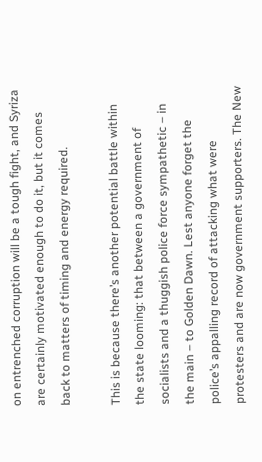on entrenched corruption will be a tough fight, and Syriza are certainly motivated enough to do it, but it comes back to matters of timing and energy required.

This is because there’s another potential battle within the state looming: that between a government of socialists and a thuggish police force sympathetic – in the main – to Golden Dawn. Lest anyone forget the police’s appalling record of attacking what were protesters and are now government supporters. The New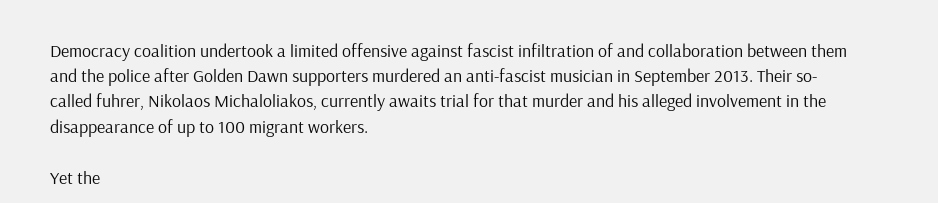Democracy coalition undertook a limited offensive against fascist infiltration of and collaboration between them and the police after Golden Dawn supporters murdered an anti-fascist musician in September 2013. Their so-called fuhrer, Nikolaos Michaloliakos, currently awaits trial for that murder and his alleged involvement in the disappearance of up to 100 migrant workers.

Yet the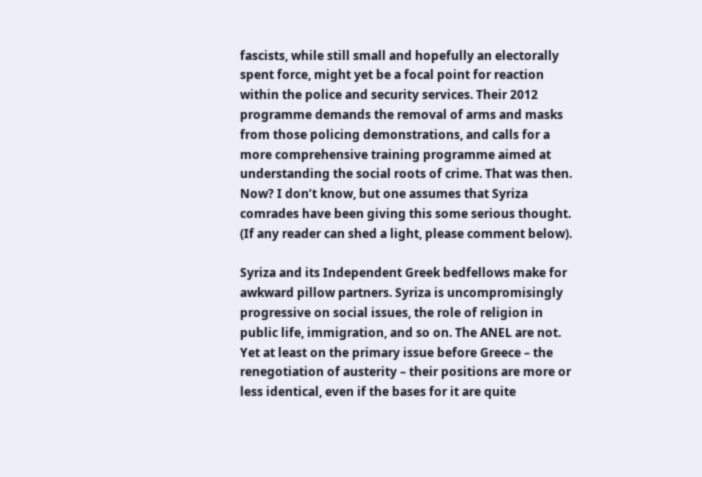fascists, while still small and hopefully an electorally spent force, might yet be a focal point for reaction within the police and security services. Their 2012 programme demands the removal of arms and masks from those policing demonstrations, and calls for a more comprehensive training programme aimed at understanding the social roots of crime. That was then. Now? I don’t know, but one assumes that Syriza comrades have been giving this some serious thought. (If any reader can shed a light, please comment below).

Syriza and its Independent Greek bedfellows make for awkward pillow partners. Syriza is uncompromisingly progressive on social issues, the role of religion in public life, immigration, and so on. The ANEL are not. Yet at least on the primary issue before Greece – the renegotiation of austerity – their positions are more or less identical, even if the bases for it are quite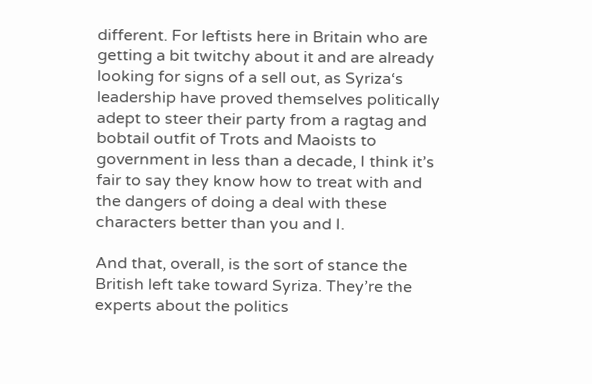different. For leftists here in Britain who are getting a bit twitchy about it and are already looking for signs of a sell out, as Syriza‘s leadership have proved themselves politically adept to steer their party from a ragtag and bobtail outfit of Trots and Maoists to government in less than a decade, I think it’s fair to say they know how to treat with and the dangers of doing a deal with these characters better than you and I.

And that, overall, is the sort of stance the British left take toward Syriza. They’re the experts about the politics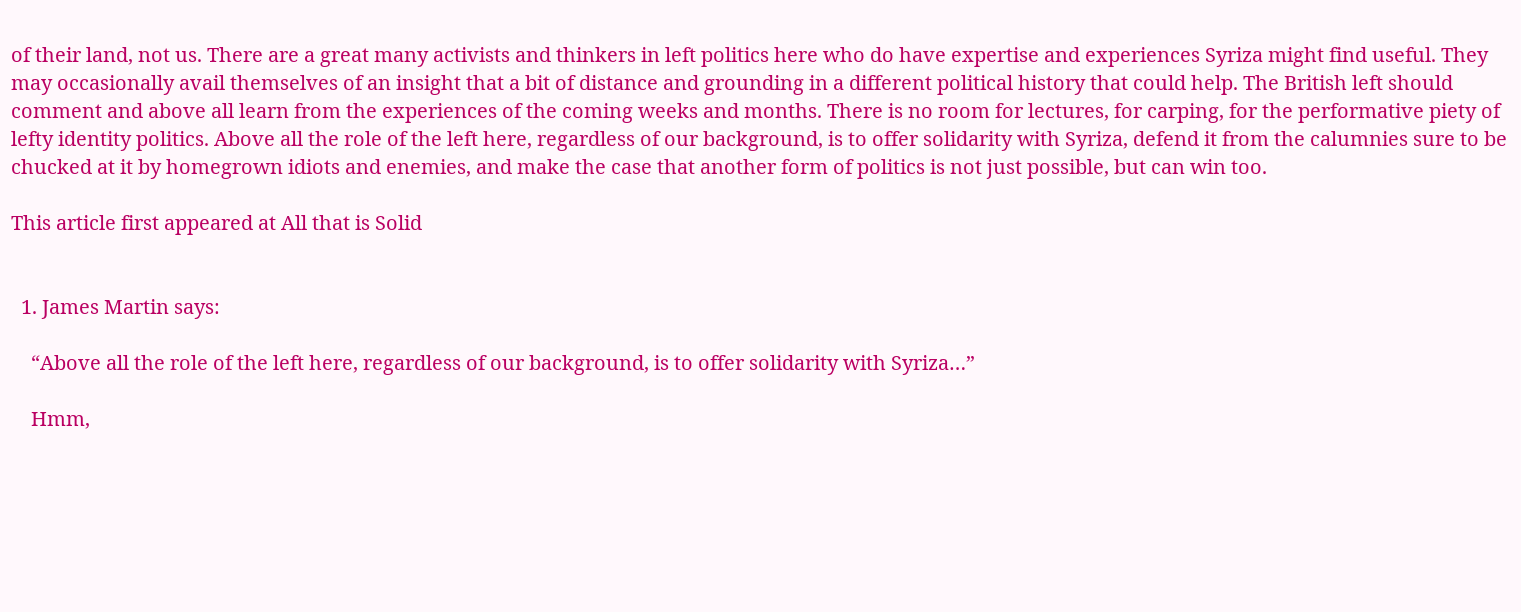of their land, not us. There are a great many activists and thinkers in left politics here who do have expertise and experiences Syriza might find useful. They may occasionally avail themselves of an insight that a bit of distance and grounding in a different political history that could help. The British left should comment and above all learn from the experiences of the coming weeks and months. There is no room for lectures, for carping, for the performative piety of lefty identity politics. Above all the role of the left here, regardless of our background, is to offer solidarity with Syriza, defend it from the calumnies sure to be chucked at it by homegrown idiots and enemies, and make the case that another form of politics is not just possible, but can win too.

This article first appeared at All that is Solid


  1. James Martin says:

    “Above all the role of the left here, regardless of our background, is to offer solidarity with Syriza…”

    Hmm,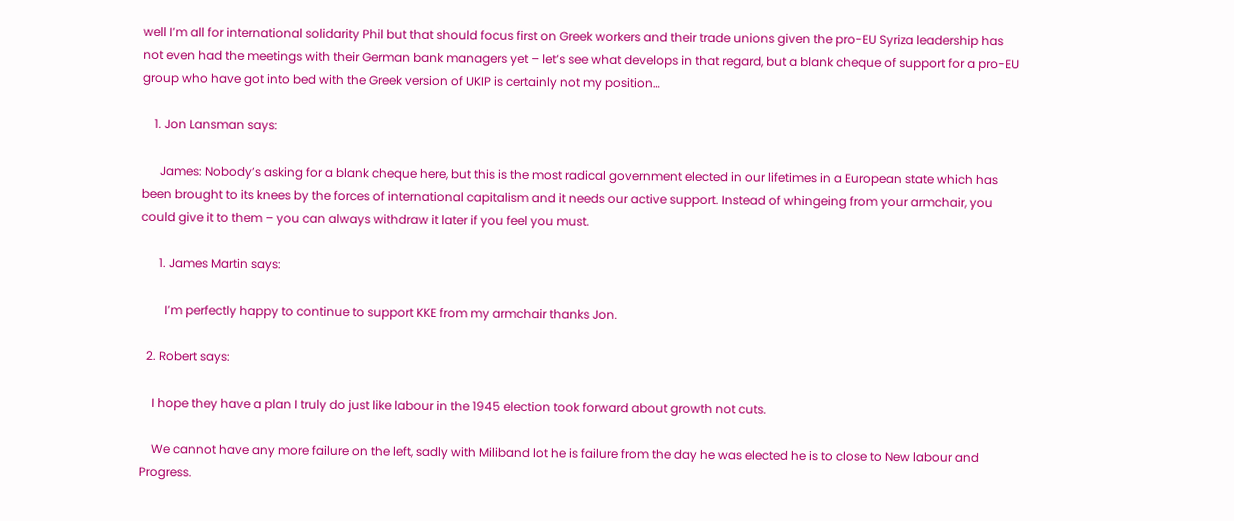well I’m all for international solidarity Phil but that should focus first on Greek workers and their trade unions given the pro-EU Syriza leadership has not even had the meetings with their German bank managers yet – let’s see what develops in that regard, but a blank cheque of support for a pro-EU group who have got into bed with the Greek version of UKIP is certainly not my position…

    1. Jon Lansman says:

      James: Nobody’s asking for a blank cheque here, but this is the most radical government elected in our lifetimes in a European state which has been brought to its knees by the forces of international capitalism and it needs our active support. Instead of whingeing from your armchair, you could give it to them – you can always withdraw it later if you feel you must.

      1. James Martin says:

        I’m perfectly happy to continue to support KKE from my armchair thanks Jon.

  2. Robert says:

    I hope they have a plan I truly do just like labour in the 1945 election took forward about growth not cuts.

    We cannot have any more failure on the left, sadly with Miliband lot he is failure from the day he was elected he is to close to New labour and Progress.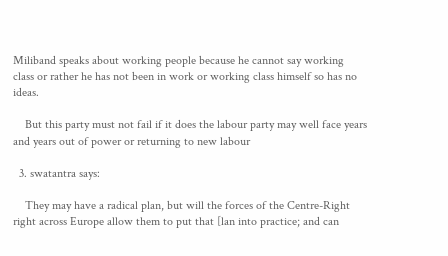Miliband speaks about working people because he cannot say working class or rather he has not been in work or working class himself so has no ideas.

    But this party must not fail if it does the labour party may well face years and years out of power or returning to new labour

  3. swatantra says:

    They may have a radical plan, but will the forces of the Centre-Right right across Europe allow them to put that [lan into practice; and can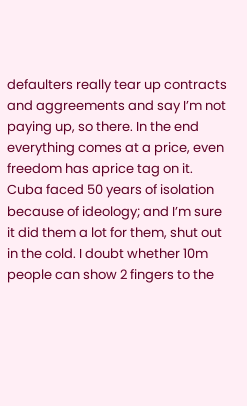defaulters really tear up contracts and aggreements and say I’m not paying up, so there. In the end everything comes at a price, even freedom has aprice tag on it. Cuba faced 50 years of isolation because of ideology; and I’m sure it did them a lot for them, shut out in the cold. I doubt whether 10m people can show 2 fingers to the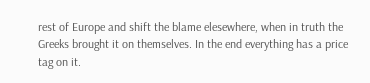rest of Europe and shift the blame elesewhere, when in truth the Greeks brought it on themselves. In the end everything has a price tag on it.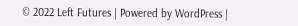© 2022 Left Futures | Powered by WordPress |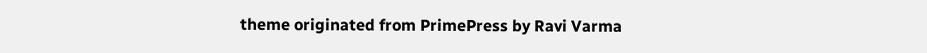theme originated from PrimePress by Ravi Varma